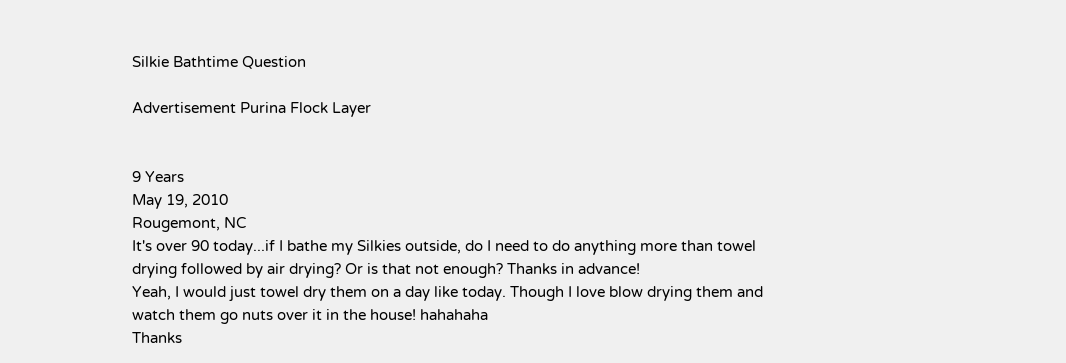Silkie Bathtime Question

Advertisement Purina Flock Layer


9 Years
May 19, 2010
Rougemont, NC
It's over 90 today...if I bathe my Silkies outside, do I need to do anything more than towel drying followed by air drying? Or is that not enough? Thanks in advance!
Yeah, I would just towel dry them on a day like today. Though I love blow drying them and watch them go nuts over it in the house! hahahaha
Thanks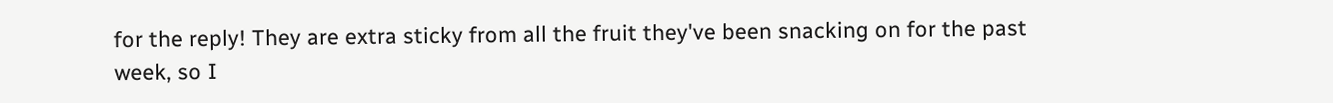for the reply! They are extra sticky from all the fruit they've been snacking on for the past week, so I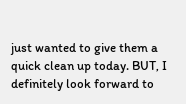just wanted to give them a quick clean up today. BUT, I definitely look forward to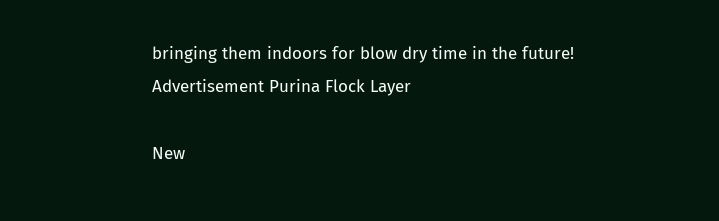bringing them indoors for blow dry time in the future!
Advertisement Purina Flock Layer

New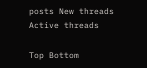posts New threads Active threads

Top Bottom